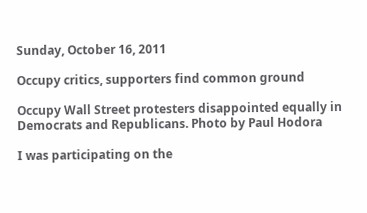Sunday, October 16, 2011

Occupy critics, supporters find common ground

Occupy Wall Street protesters disappointed equally in Democrats and Republicans. Photo by Paul Hodora

I was participating on the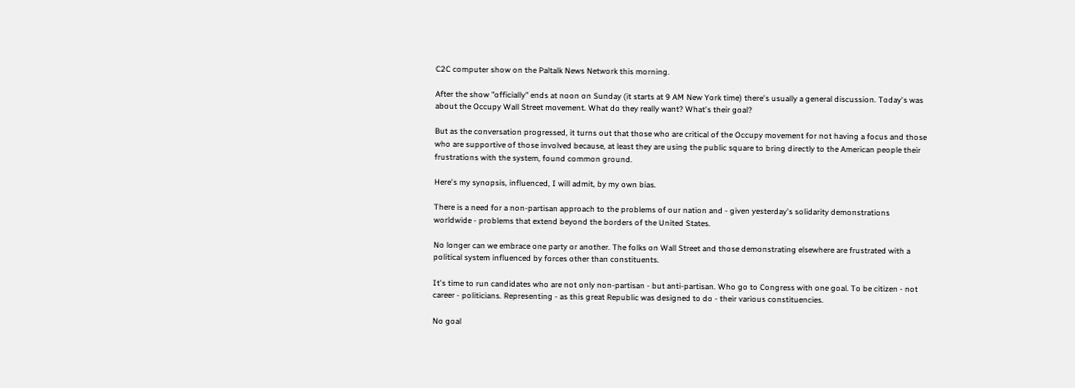C2C computer show on the Paltalk News Network this morning.

After the show "officially" ends at noon on Sunday (it starts at 9 AM New York time) there's usually a general discussion. Today's was about the Occupy Wall Street movement. What do they really want? What's their goal?

But as the conversation progressed, it turns out that those who are critical of the Occupy movement for not having a focus and those who are supportive of those involved because, at least they are using the public square to bring directly to the American people their frustrations with the system, found common ground.

Here's my synopsis, influenced, I will admit, by my own bias.

There is a need for a non-partisan approach to the problems of our nation and - given yesterday's solidarity demonstrations worldwide - problems that extend beyond the borders of the United States.

No longer can we embrace one party or another. The folks on Wall Street and those demonstrating elsewhere are frustrated with a political system influenced by forces other than constituents.

It's time to run candidates who are not only non-partisan - but anti-partisan. Who go to Congress with one goal. To be citizen - not career - politicians. Representing - as this great Republic was designed to do - their various constituencies.

No goal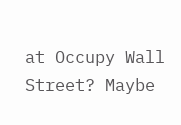at Occupy Wall Street? Maybe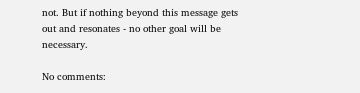not. But if nothing beyond this message gets out and resonates - no other goal will be necessary.

No comments: